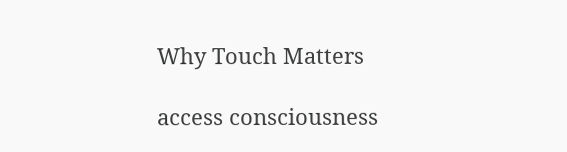Why Touch Matters

access consciousness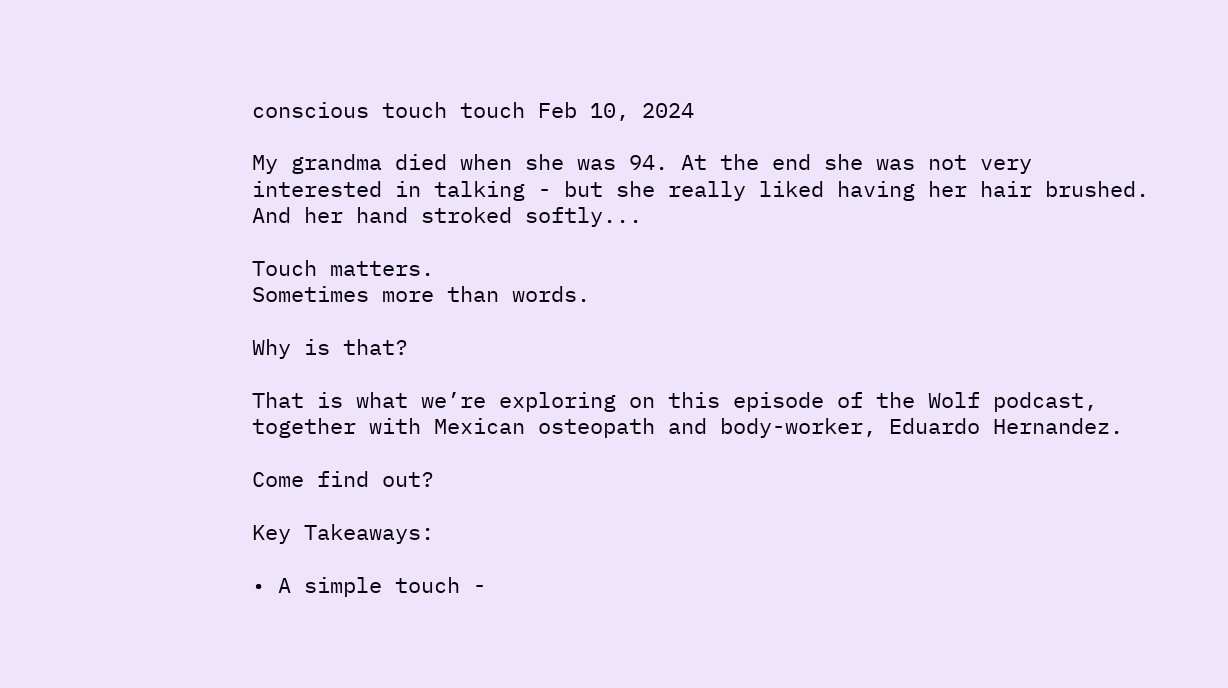conscious touch touch Feb 10, 2024

My grandma died when she was 94. At the end she was not very interested in talking - but she really liked having her hair brushed. And her hand stroked softly...

Touch matters.
Sometimes more than words.

Why is that?

That is what we’re exploring on this episode of the Wolf podcast, together with Mexican osteopath and body-worker, Eduardo Hernandez.

Come find out?

Key Takeaways:

• A simple touch -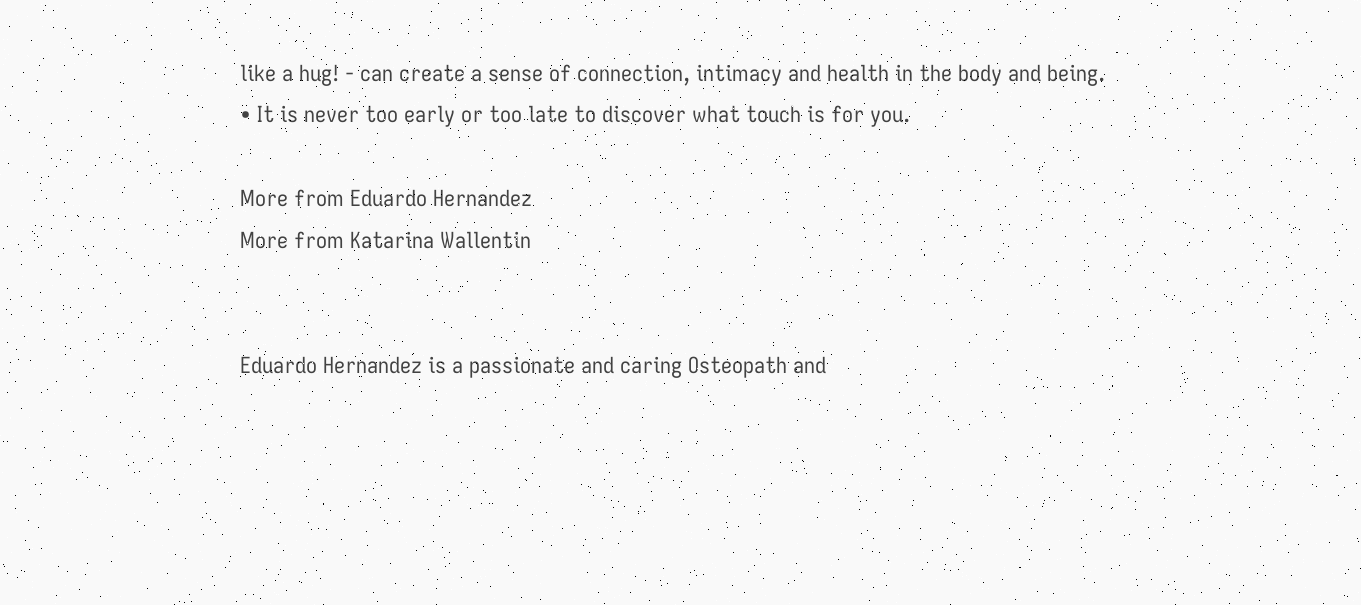like a hug! - can create a sense of connection, intimacy and health in the body and being.
• It is never too early or too late to discover what touch is for you.

More from Eduardo Hernandez
More from Katarina Wallentin


Eduardo Hernandez is a passionate and caring Osteopath and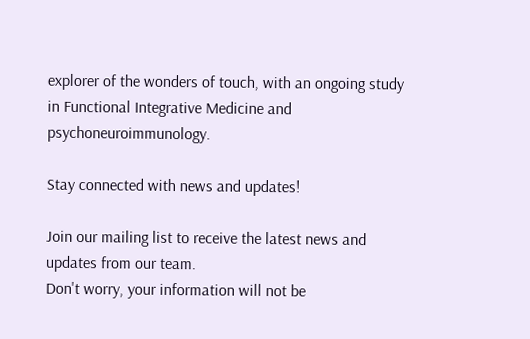explorer of the wonders of touch, with an ongoing study in Functional Integrative Medicine and psychoneuroimmunology.

Stay connected with news and updates!

Join our mailing list to receive the latest news and updates from our team.
Don't worry, your information will not be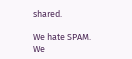shared.

We hate SPAM. We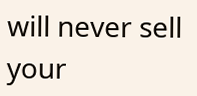will never sell your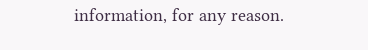information, for any reason.